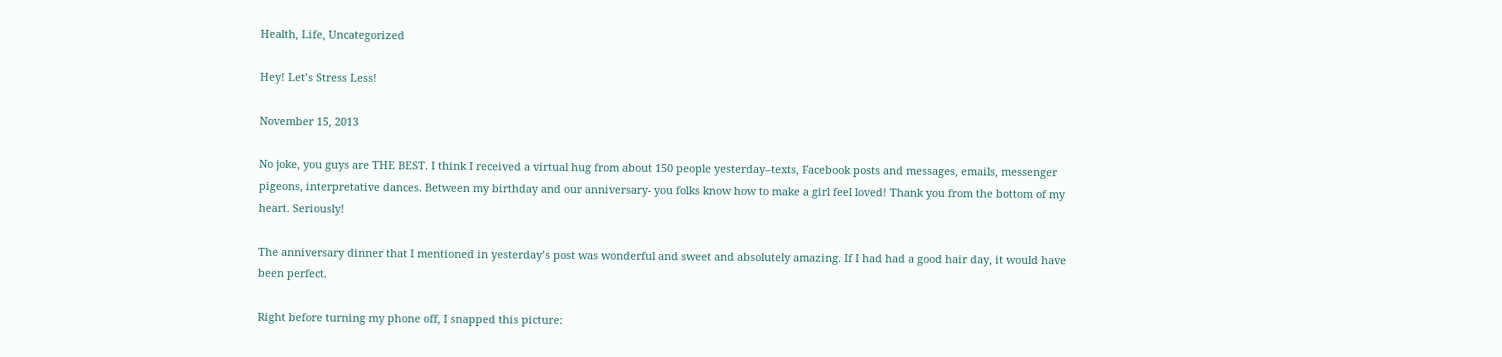Health, Life, Uncategorized

Hey! Let’s Stress Less!

November 15, 2013

No joke, you guys are THE BEST. I think I received a virtual hug from about 150 people yesterday–texts, Facebook posts and messages, emails, messenger pigeons, interpretative dances. Between my birthday and our anniversary- you folks know how to make a girl feel loved! Thank you from the bottom of my heart. Seriously!

The anniversary dinner that I mentioned in yesterday’s post was wonderful and sweet and absolutely amazing. If I had had a good hair day, it would have been perfect.

Right before turning my phone off, I snapped this picture: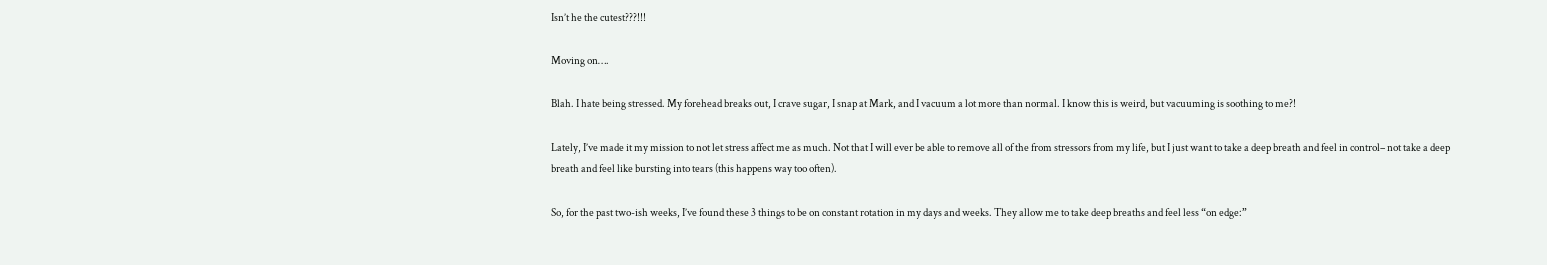Isn’t he the cutest???!!!

Moving on….

Blah. I hate being stressed. My forehead breaks out, I crave sugar, I snap at Mark, and I vacuum a lot more than normal. I know this is weird, but vacuuming is soothing to me?!

Lately, I’ve made it my mission to not let stress affect me as much. Not that I will ever be able to remove all of the from stressors from my life, but I just want to take a deep breath and feel in control– not take a deep breath and feel like bursting into tears (this happens way too often).

So, for the past two-ish weeks, I’ve found these 3 things to be on constant rotation in my days and weeks. They allow me to take deep breaths and feel less “on edge:”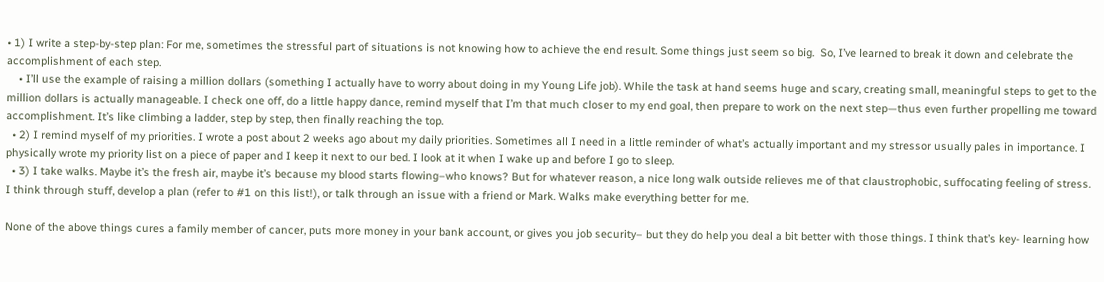• 1) I write a step-by-step plan: For me, sometimes the stressful part of situations is not knowing how to achieve the end result. Some things just seem so big.  So, I’ve learned to break it down and celebrate the accomplishment of each step.
    • I’ll use the example of raising a million dollars (something I actually have to worry about doing in my Young Life job). While the task at hand seems huge and scary, creating small, meaningful steps to get to the million dollars is actually manageable. I check one off, do a little happy dance, remind myself that I’m that much closer to my end goal, then prepare to work on the next step—thus even further propelling me toward accomplishment. It’s like climbing a ladder, step by step, then finally reaching the top.
  • 2) I remind myself of my priorities. I wrote a post about 2 weeks ago about my daily priorities. Sometimes all I need in a little reminder of what’s actually important and my stressor usually pales in importance. I physically wrote my priority list on a piece of paper and I keep it next to our bed. I look at it when I wake up and before I go to sleep.
  • 3) I take walks. Maybe it’s the fresh air, maybe it’s because my blood starts flowing–who knows? But for whatever reason, a nice long walk outside relieves me of that claustrophobic, suffocating feeling of stress. I think through stuff, develop a plan (refer to #1 on this list!), or talk through an issue with a friend or Mark. Walks make everything better for me.

None of the above things cures a family member of cancer, puts more money in your bank account, or gives you job security– but they do help you deal a bit better with those things. I think that’s key- learning how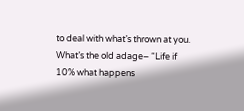to deal with what’s thrown at you. What’s the old adage– “Life if 10% what happens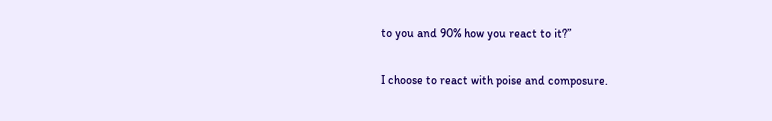to you and 90% how you react to it?”

I choose to react with poise and composure.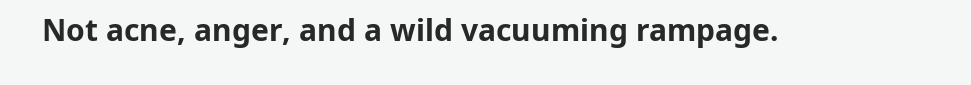Not acne, anger, and a wild vacuuming rampage.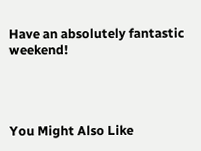Have an absolutely fantastic weekend!




You Might Also Like